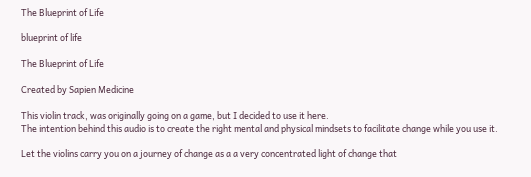The Blueprint of Life

blueprint of life

The Blueprint of Life

Created by Sapien Medicine

This violin track, was originally going on a game, but I decided to use it here.
The intention behind this audio is to create the right mental and physical mindsets to facilitate change while you use it.

Let the violins carry you on a journey of change as a a very concentrated light of change that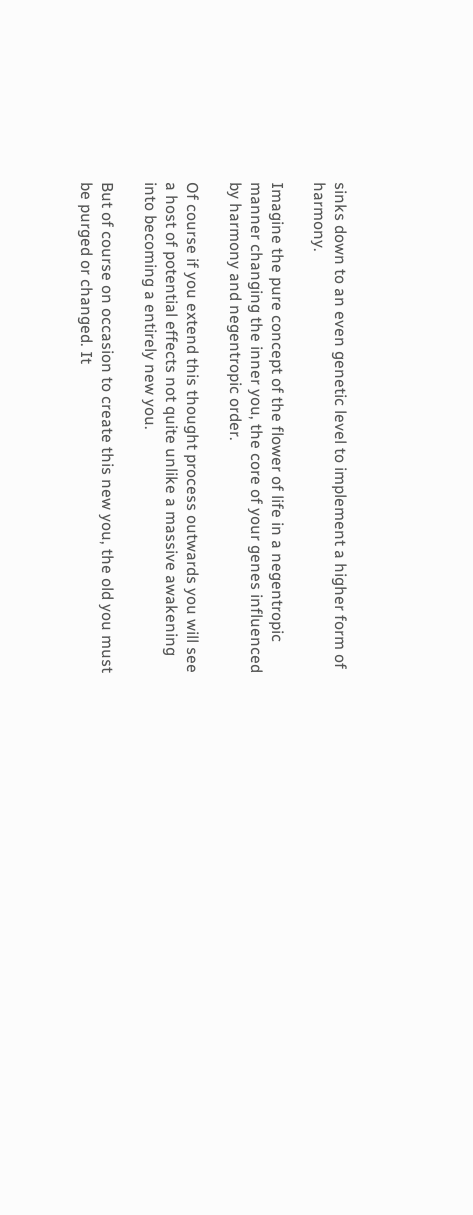sinks down to an even genetic level to implement a higher form of harmony.

Imagine the pure concept of the flower of life in a negentropic manner changing the inner you, the core of your genes influenced by harmony and negentropic order.

Of course if you extend this thought process outwards you will see a host of potential effects not quite unlike a massive awakening into becoming a entirely new you.

But of course on occasion to create this new you, the old you must be purged or changed. It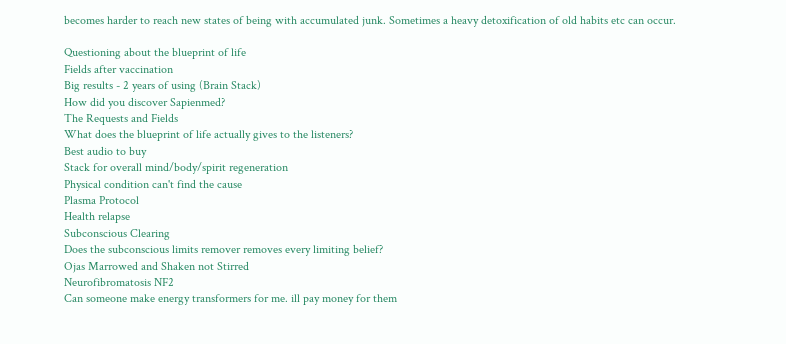becomes harder to reach new states of being with accumulated junk. Sometimes a heavy detoxification of old habits etc can occur.

Questioning about the blueprint of life
Fields after vaccination
Big results - 2 years of using (Brain Stack)
How did you discover Sapienmed?
The Requests and Fields
What does the blueprint of life actually gives to the listeners?
Best audio to buy
Stack for overall mind/body/spirit regeneration
Physical condition can't find the cause
Plasma Protocol
Health relapse
Subconscious Clearing
Does the subconscious limits remover removes every limiting belief?
Ojas Marrowed and Shaken not Stirred
Neurofibromatosis NF2
Can someone make energy transformers for me. ill pay money for them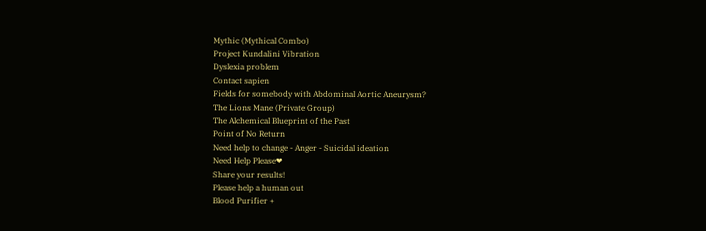Mythic (Mythical Combo)
Project Kundalini Vibration
Dyslexia problem
Contact sapien
Fields for somebody with Abdominal Aortic Aneurysm?
The Lions Mane (Private Group)
The Alchemical Blueprint of the Past
Point of No Return
Need help to change - Anger - Suicidal ideation
Need Help Please❤
Share your results!
Please help a human out
Blood Purifier +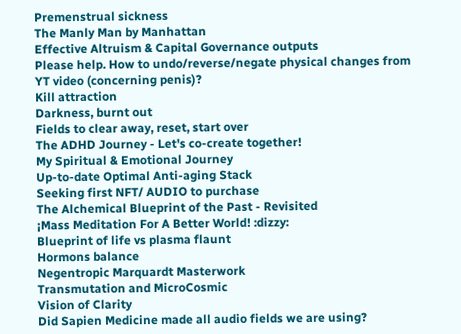Premenstrual sickness
The Manly Man by Manhattan
Effective Altruism & Capital Governance outputs
Please help. How to undo/reverse/negate physical changes from YT video (concerning penis)?
Kill attraction
Darkness, burnt out
Fields to clear away, reset, start over
The ADHD Journey - Let's co-create together!
My Spiritual & Emotional Journey
Up-to-date Optimal Anti-aging Stack
Seeking first NFT/ AUDIO to purchase
The Alchemical Blueprint of the Past - Revisited
¡Mass Meditation For A Better World! :dizzy:
Blueprint of life vs plasma flaunt
Hormons balance
Negentropic Marquardt Masterwork
Transmutation and MicroCosmic
Vision of Clarity
Did Sapien Medicine made all audio fields we are using?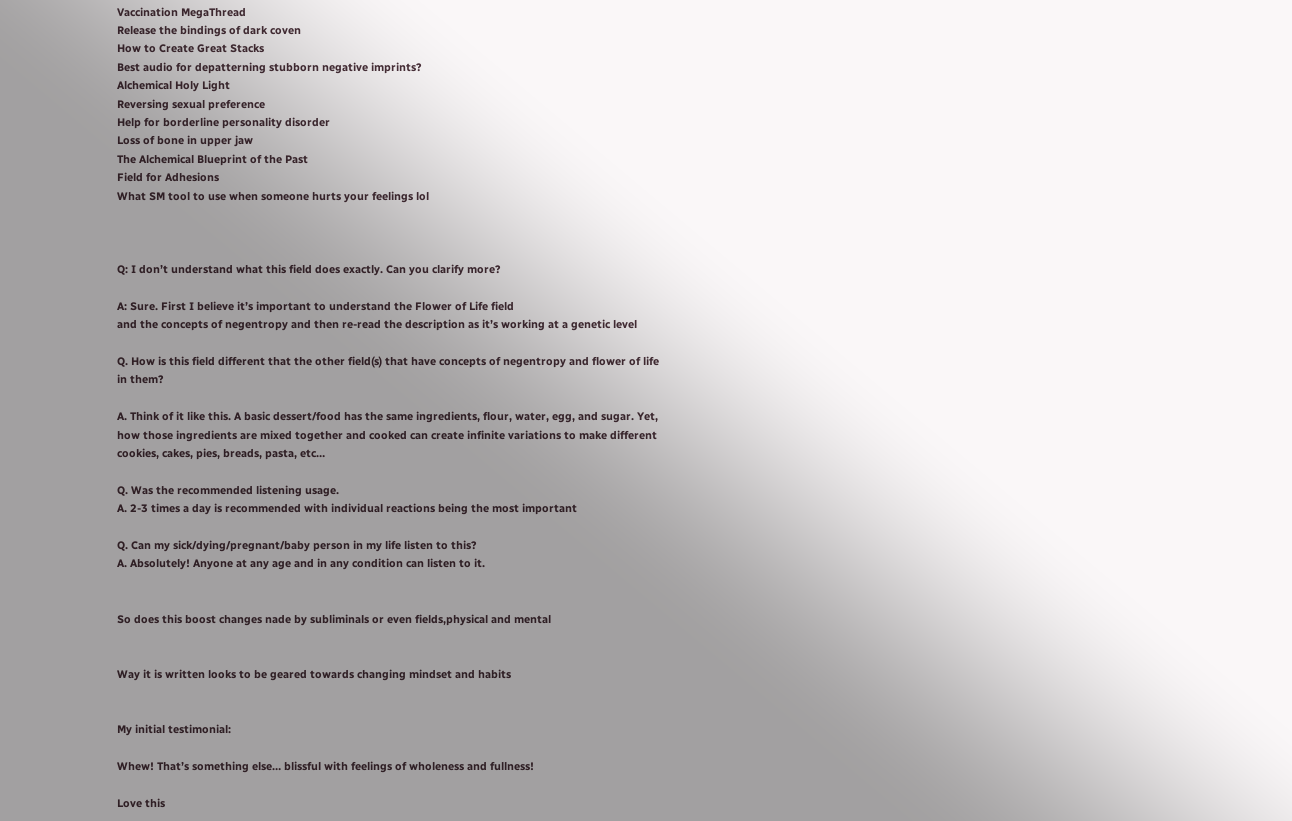Vaccination MegaThread
Release the bindings of dark coven
How to Create Great Stacks
Best audio for depatterning stubborn negative imprints?
Alchemical Holy Light
Reversing sexual preference
Help for borderline personality disorder
Loss of bone in upper jaw
The Alchemical Blueprint of the Past
Field for Adhesions
What SM tool to use when someone hurts your feelings lol



Q: I don’t understand what this field does exactly. Can you clarify more?

A: Sure. First I believe it’s important to understand the Flower of Life field
and the concepts of negentropy and then re-read the description as it’s working at a genetic level

Q. How is this field different that the other field(s) that have concepts of negentropy and flower of life in them?

A. Think of it like this. A basic dessert/food has the same ingredients, flour, water, egg, and sugar. Yet, how those ingredients are mixed together and cooked can create infinite variations to make different cookies, cakes, pies, breads, pasta, etc…

Q. Was the recommended listening usage.
A. 2-3 times a day is recommended with individual reactions being the most important

Q. Can my sick/dying/pregnant/baby person in my life listen to this?
A. Absolutely! Anyone at any age and in any condition can listen to it.


So does this boost changes nade by subliminals or even fields,physical and mental


Way it is written looks to be geared towards changing mindset and habits


My initial testimonial:

Whew! That’s something else… blissful with feelings of wholeness and fullness!

Love this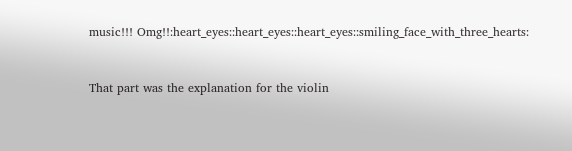music!!! Omg!!:heart_eyes::heart_eyes::heart_eyes::smiling_face_with_three_hearts:


That part was the explanation for the violin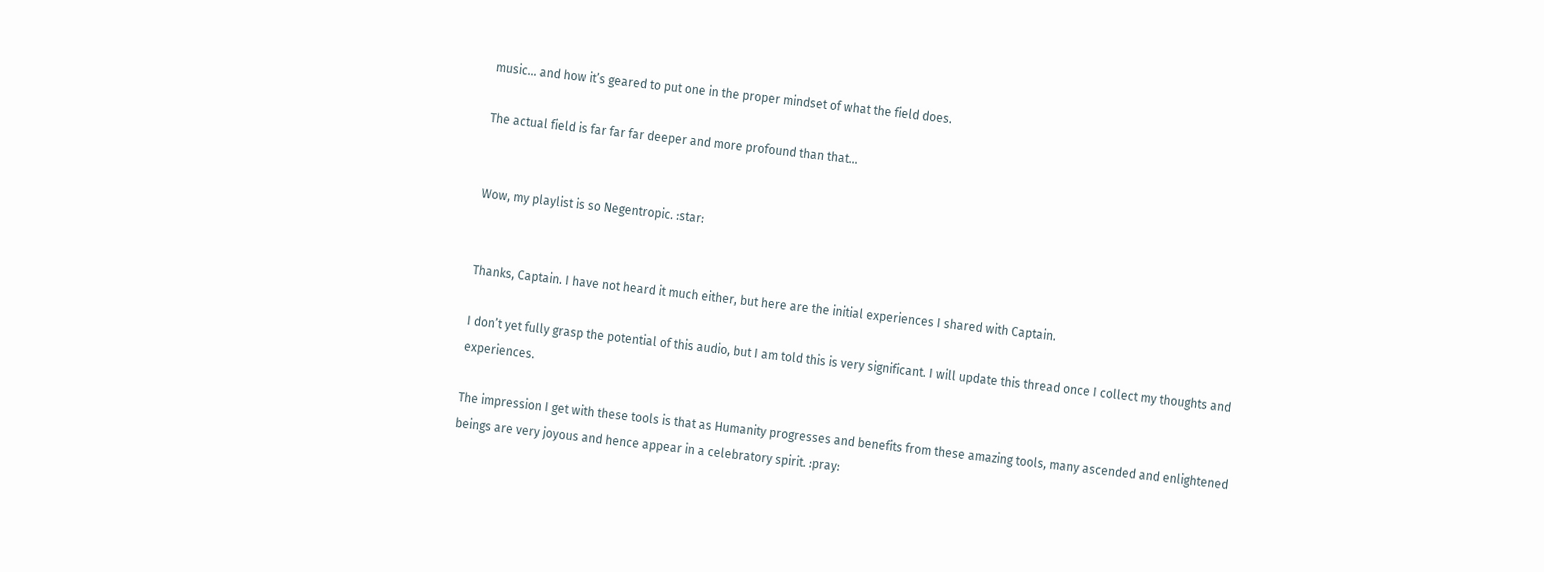music… and how it’s geared to put one in the proper mindset of what the field does.

The actual field is far far far deeper and more profound than that…


Wow, my playlist is so Negentropic. :star:


Thanks, Captain. I have not heard it much either, but here are the initial experiences I shared with Captain.

I don’t yet fully grasp the potential of this audio, but I am told this is very significant. I will update this thread once I collect my thoughts and experiences.

The impression I get with these tools is that as Humanity progresses and benefits from these amazing tools, many ascended and enlightened beings are very joyous and hence appear in a celebratory spirit. :pray: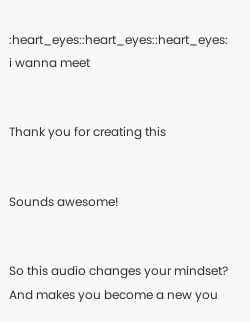:heart_eyes::heart_eyes::heart_eyes: i wanna meet


Thank you for creating this


Sounds awesome!


So this audio changes your mindset? And makes you become a new you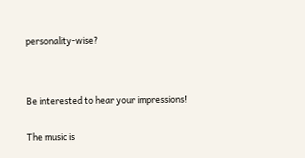personality-wise?




Be interested to hear your impressions!


The music is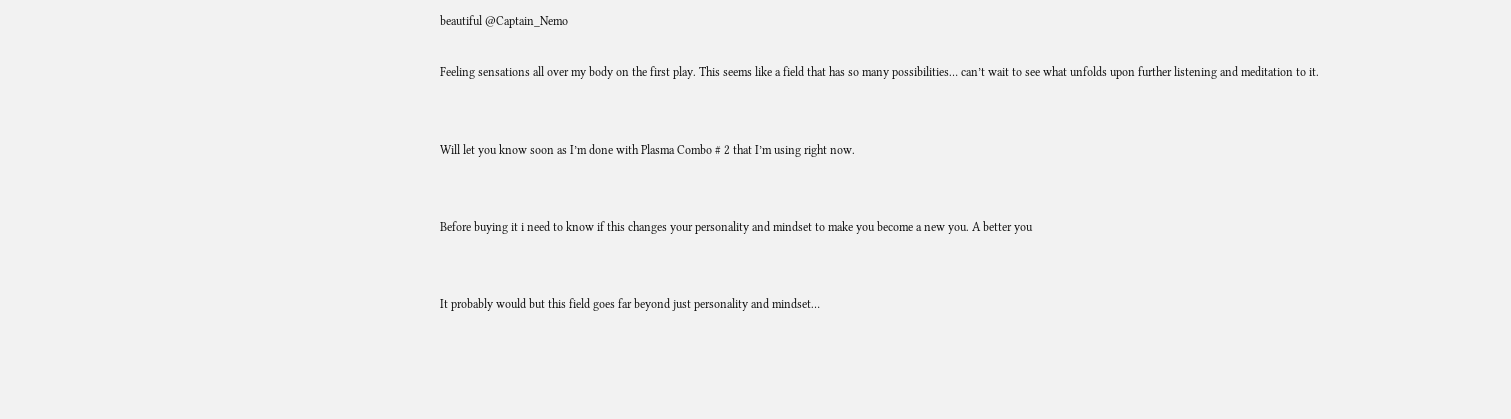beautiful @Captain_Nemo

Feeling sensations all over my body on the first play. This seems like a field that has so many possibilities… can’t wait to see what unfolds upon further listening and meditation to it.


Will let you know soon as I’m done with Plasma Combo # 2 that I’m using right now.


Before buying it i need to know if this changes your personality and mindset to make you become a new you. A better you


It probably would but this field goes far beyond just personality and mindset…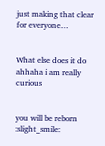just making that clear for everyone…


What else does it do ahhaha i am really curious


you will be reborn :slight_smile: